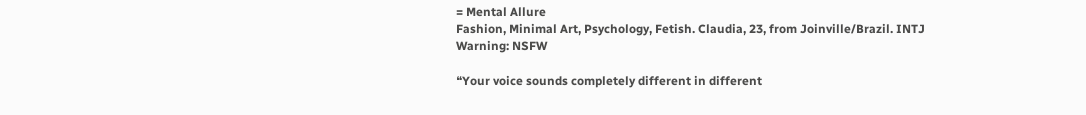= Mental Allure
Fashion, Minimal Art, Psychology, Fetish. Claudia, 23, from Joinville/Brazil. INTJ
Warning: NSFW

❝Your voice sounds completely different in different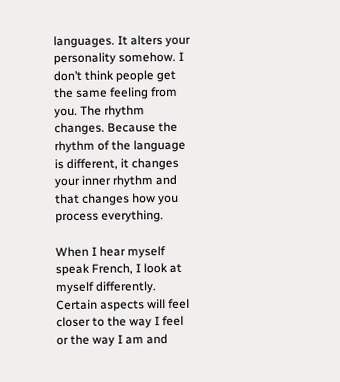languages. It alters your personality somehow. I don’t think people get the same feeling from you. The rhythm changes. Because the rhythm of the language is different, it changes your inner rhythm and that changes how you process everything.

When I hear myself speak French, I look at myself differently. Certain aspects will feel closer to the way I feel or the way I am and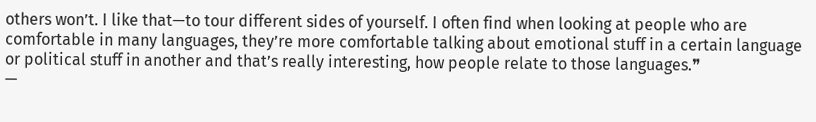others won’t. I like that—to tour different sides of yourself. I often find when looking at people who are comfortable in many languages, they’re more comfortable talking about emotional stuff in a certain language or political stuff in another and that’s really interesting, how people relate to those languages.❞
—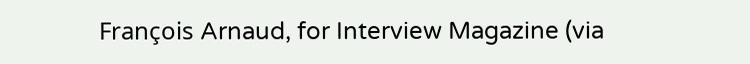François Arnaud, for Interview Magazine (via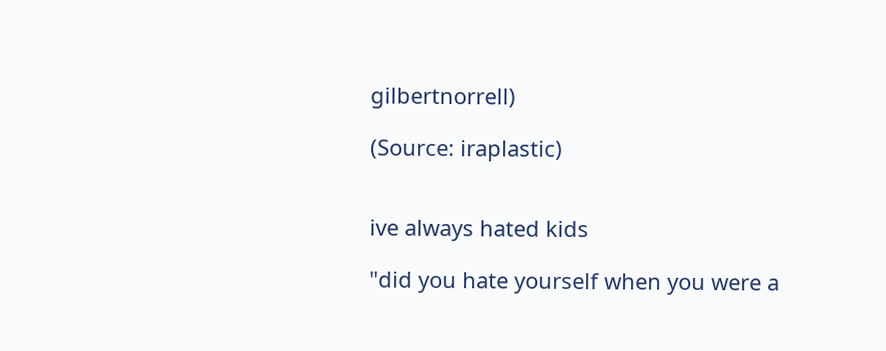gilbertnorrell)

(Source: iraplastic)


ive always hated kids

"did you hate yourself when you were a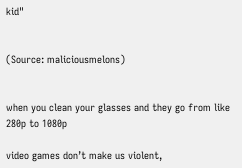kid"


(Source: maliciousmelons)


when you clean your glasses and they go from like 280p to 1080p

video games don’t make us violent,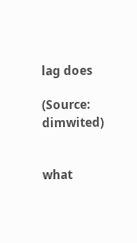lag does

(Source: dimwited)


what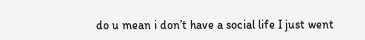do u mean i don’t have a social life I just went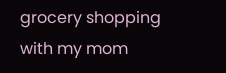grocery shopping with my mom